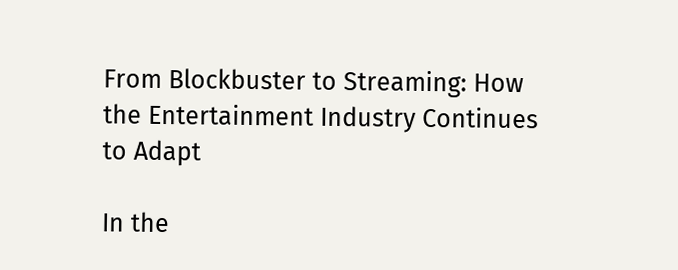From Blockbuster to Streaming: How the Entertainment Industry Continues to Adapt

In the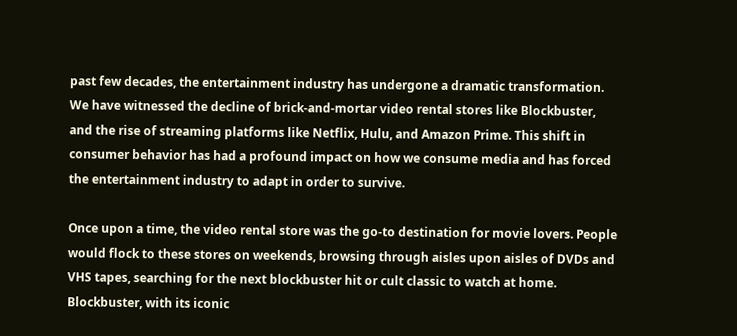past few decades, the entertainment industry has undergone a dramatic transformation. We have witnessed the decline of brick-and-mortar video rental stores like Blockbuster, and the rise of streaming platforms like Netflix, Hulu, and Amazon Prime. This shift in consumer behavior has had a profound impact on how we consume media and has forced the entertainment industry to adapt in order to survive.

Once upon a time, the video rental store was the go-to destination for movie lovers. People would flock to these stores on weekends, browsing through aisles upon aisles of DVDs and VHS tapes, searching for the next blockbuster hit or cult classic to watch at home. Blockbuster, with its iconic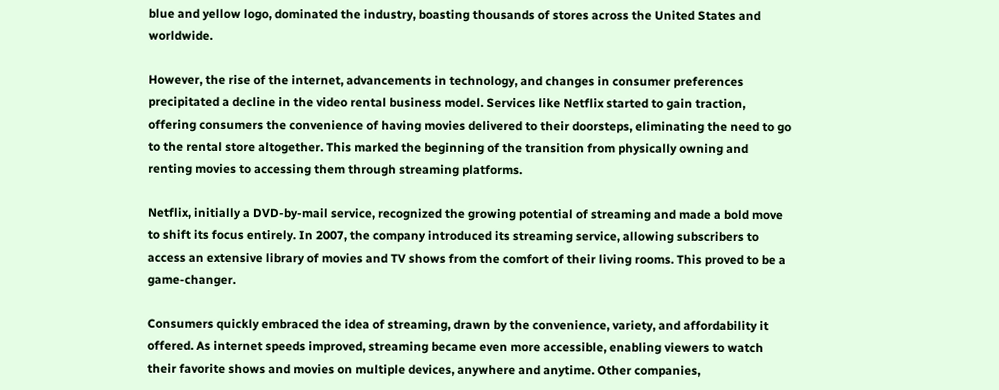blue and yellow logo, dominated the industry, boasting thousands of stores across the United States and worldwide.

However, the rise of the internet, advancements in technology, and changes in consumer preferences precipitated a decline in the video rental business model. Services like Netflix started to gain traction, offering consumers the convenience of having movies delivered to their doorsteps, eliminating the need to go to the rental store altogether. This marked the beginning of the transition from physically owning and renting movies to accessing them through streaming platforms.

Netflix, initially a DVD-by-mail service, recognized the growing potential of streaming and made a bold move to shift its focus entirely. In 2007, the company introduced its streaming service, allowing subscribers to access an extensive library of movies and TV shows from the comfort of their living rooms. This proved to be a game-changer.

Consumers quickly embraced the idea of streaming, drawn by the convenience, variety, and affordability it offered. As internet speeds improved, streaming became even more accessible, enabling viewers to watch their favorite shows and movies on multiple devices, anywhere and anytime. Other companies,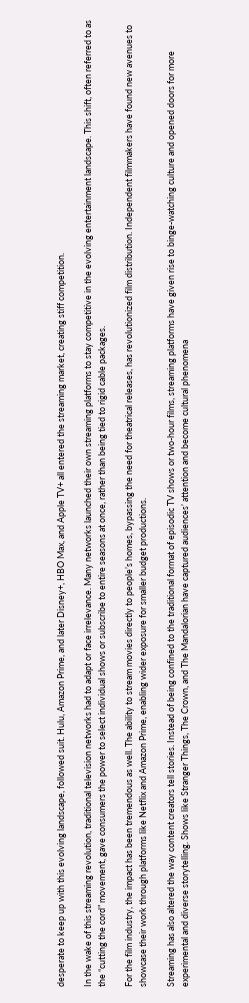desperate to keep up with this evolving landscape, followed suit. Hulu, Amazon Prime, and later Disney+, HBO Max, and Apple TV+ all entered the streaming market, creating stiff competition.

In the wake of this streaming revolution, traditional television networks had to adapt or face irrelevance. Many networks launched their own streaming platforms to stay competitive in the evolving entertainment landscape. This shift, often referred to as the “cutting the cord” movement, gave consumers the power to select individual shows or subscribe to entire seasons at once, rather than being tied to rigid cable packages.

For the film industry, the impact has been tremendous as well. The ability to stream movies directly to people’s homes, bypassing the need for theatrical releases, has revolutionized film distribution. Independent filmmakers have found new avenues to showcase their work through platforms like Netflix and Amazon Prime, enabling wider exposure for smaller budget productions.

Streaming has also altered the way content creators tell stories. Instead of being confined to the traditional format of episodic TV shows or two-hour films, streaming platforms have given rise to binge-watching culture and opened doors for more experimental and diverse storytelling. Shows like Stranger Things, The Crown, and The Mandalorian have captured audiences’ attention and become cultural phenomena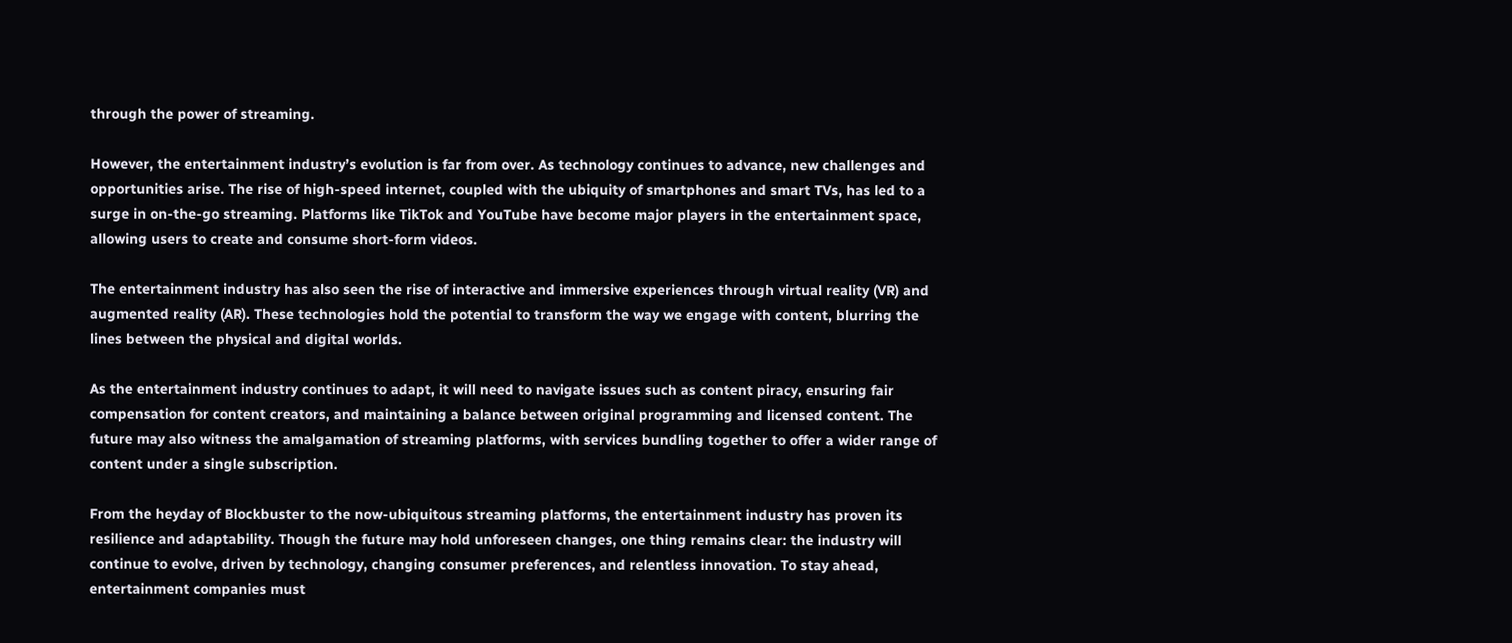through the power of streaming.

However, the entertainment industry’s evolution is far from over. As technology continues to advance, new challenges and opportunities arise. The rise of high-speed internet, coupled with the ubiquity of smartphones and smart TVs, has led to a surge in on-the-go streaming. Platforms like TikTok and YouTube have become major players in the entertainment space, allowing users to create and consume short-form videos.

The entertainment industry has also seen the rise of interactive and immersive experiences through virtual reality (VR) and augmented reality (AR). These technologies hold the potential to transform the way we engage with content, blurring the lines between the physical and digital worlds.

As the entertainment industry continues to adapt, it will need to navigate issues such as content piracy, ensuring fair compensation for content creators, and maintaining a balance between original programming and licensed content. The future may also witness the amalgamation of streaming platforms, with services bundling together to offer a wider range of content under a single subscription.

From the heyday of Blockbuster to the now-ubiquitous streaming platforms, the entertainment industry has proven its resilience and adaptability. Though the future may hold unforeseen changes, one thing remains clear: the industry will continue to evolve, driven by technology, changing consumer preferences, and relentless innovation. To stay ahead, entertainment companies must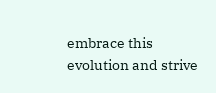embrace this evolution and strive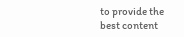to provide the best content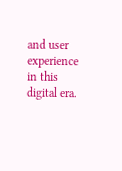and user experience in this digital era.